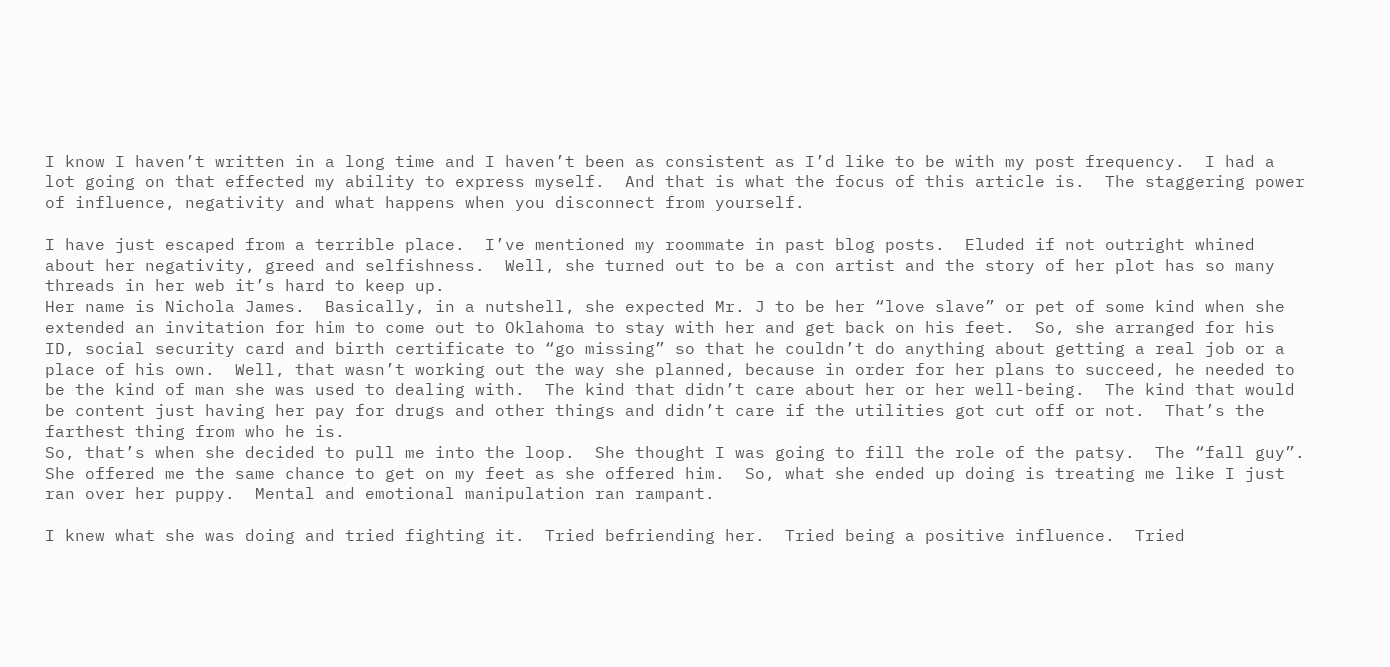I know I haven’t written in a long time and I haven’t been as consistent as I’d like to be with my post frequency.  I had a lot going on that effected my ability to express myself.  And that is what the focus of this article is.  The staggering power of influence, negativity and what happens when you disconnect from yourself.

I have just escaped from a terrible place.  I’ve mentioned my roommate in past blog posts.  Eluded if not outright whined about her negativity, greed and selfishness.  Well, she turned out to be a con artist and the story of her plot has so many threads in her web it’s hard to keep up.
Her name is Nichola James.  Basically, in a nutshell, she expected Mr. J to be her “love slave” or pet of some kind when she extended an invitation for him to come out to Oklahoma to stay with her and get back on his feet.  So, she arranged for his ID, social security card and birth certificate to “go missing” so that he couldn’t do anything about getting a real job or a place of his own.  Well, that wasn’t working out the way she planned, because in order for her plans to succeed, he needed to be the kind of man she was used to dealing with.  The kind that didn’t care about her or her well-being.  The kind that would be content just having her pay for drugs and other things and didn’t care if the utilities got cut off or not.  That’s the farthest thing from who he is.
So, that’s when she decided to pull me into the loop.  She thought I was going to fill the role of the patsy.  The “fall guy”.  She offered me the same chance to get on my feet as she offered him.  So, what she ended up doing is treating me like I just ran over her puppy.  Mental and emotional manipulation ran rampant.

I knew what she was doing and tried fighting it.  Tried befriending her.  Tried being a positive influence.  Tried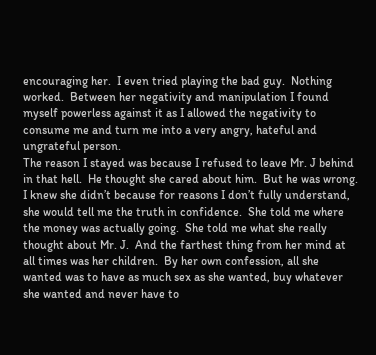encouraging her.  I even tried playing the bad guy.  Nothing worked.  Between her negativity and manipulation I found myself powerless against it as I allowed the negativity to consume me and turn me into a very angry, hateful and ungrateful person.
The reason I stayed was because I refused to leave Mr. J behind in that hell.  He thought she cared about him.  But he was wrong.  I knew she didn’t because for reasons I don’t fully understand, she would tell me the truth in confidence.  She told me where the money was actually going.  She told me what she really thought about Mr. J.  And the farthest thing from her mind at all times was her children.  By her own confession, all she wanted was to have as much sex as she wanted, buy whatever she wanted and never have to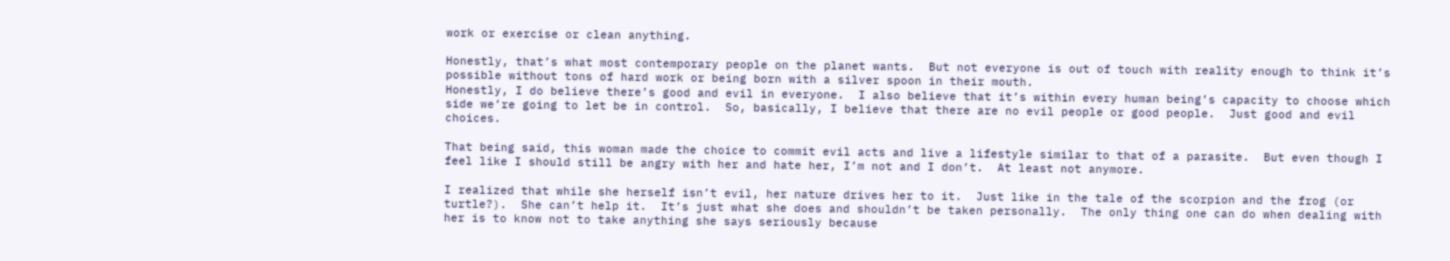work or exercise or clean anything.

Honestly, that’s what most contemporary people on the planet wants.  But not everyone is out of touch with reality enough to think it’s possible without tons of hard work or being born with a silver spoon in their mouth.
Honestly, I do believe there’s good and evil in everyone.  I also believe that it’s within every human being’s capacity to choose which side we’re going to let be in control.  So, basically, I believe that there are no evil people or good people.  Just good and evil choices.

That being said, this woman made the choice to commit evil acts and live a lifestyle similar to that of a parasite.  But even though I feel like I should still be angry with her and hate her, I’m not and I don’t.  At least not anymore.

I realized that while she herself isn’t evil, her nature drives her to it.  Just like in the tale of the scorpion and the frog (or turtle?).  She can’t help it.  It’s just what she does and shouldn’t be taken personally.  The only thing one can do when dealing with her is to know not to take anything she says seriously because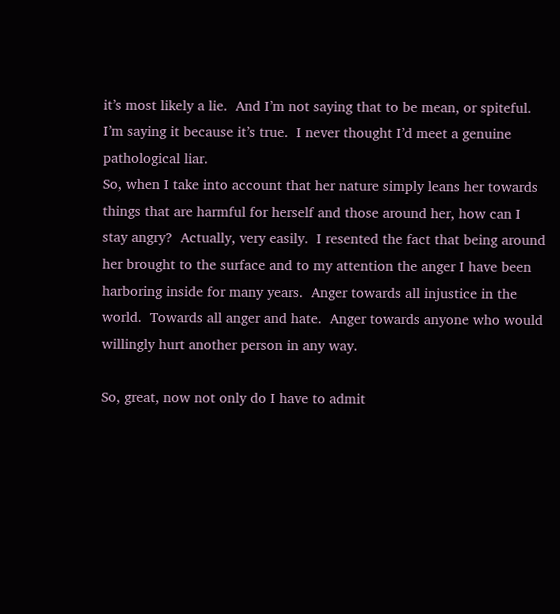it’s most likely a lie.  And I’m not saying that to be mean, or spiteful.  I’m saying it because it’s true.  I never thought I’d meet a genuine pathological liar.
So, when I take into account that her nature simply leans her towards things that are harmful for herself and those around her, how can I stay angry?  Actually, very easily.  I resented the fact that being around her brought to the surface and to my attention the anger I have been harboring inside for many years.  Anger towards all injustice in the world.  Towards all anger and hate.  Anger towards anyone who would willingly hurt another person in any way.

So, great, now not only do I have to admit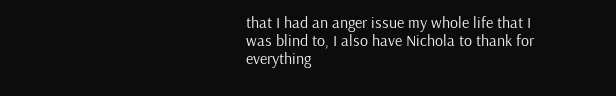that I had an anger issue my whole life that I was blind to, I also have Nichola to thank for everything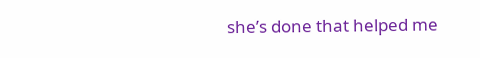she’s done that helped me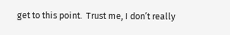get to this point.  Trust me, I don’t really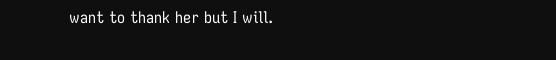want to thank her but I will.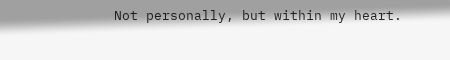Not personally, but within my heart.